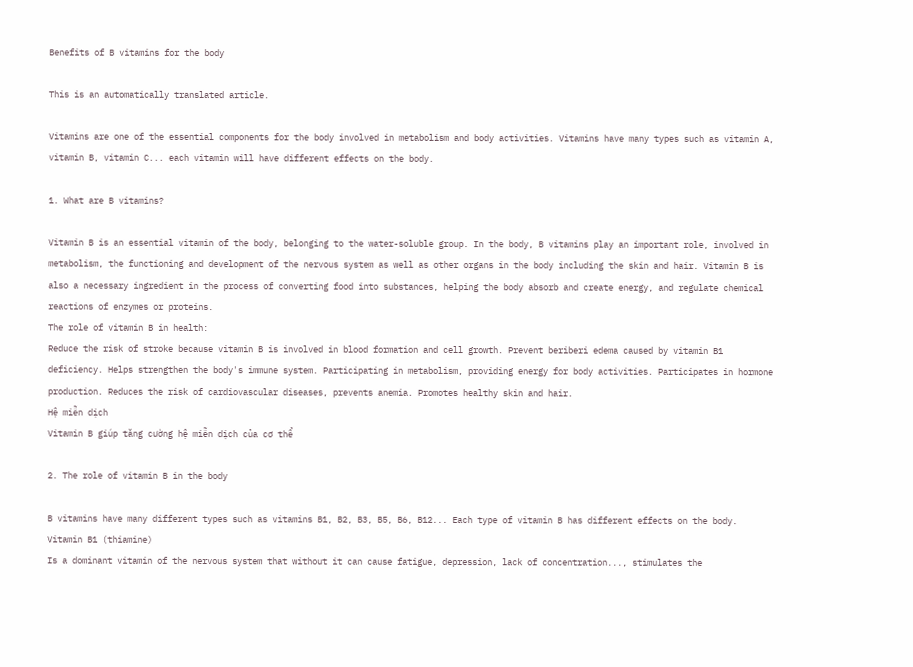Benefits of B vitamins for the body

This is an automatically translated article.

Vitamins are one of the essential components for the body involved in metabolism and body activities. Vitamins have many types such as vitamin A, vitamin B, vitamin C... each vitamin will have different effects on the body.

1. What are B vitamins?

Vitamin B is an essential vitamin of the body, belonging to the water-soluble group. In the body, B vitamins play an important role, involved in metabolism, the functioning and development of the nervous system as well as other organs in the body including the skin and hair. Vitamin B is also a necessary ingredient in the process of converting food into substances, helping the body absorb and create energy, and regulate chemical reactions of enzymes or proteins.
The role of vitamin B in health:
Reduce the risk of stroke because vitamin B is involved in blood formation and cell growth. Prevent beriberi edema caused by vitamin B1 deficiency. Helps strengthen the body's immune system. Participating in metabolism, providing energy for body activities. Participates in hormone production. Reduces the risk of cardiovascular diseases, prevents anemia. Promotes healthy skin and hair.
Hệ miễn dịch
Vitamin B giúp tăng cường hệ miễn dịch của cơ thể

2. The role of vitamin B in the body

B vitamins have many different types such as vitamins B1, B2, B3, B5, B6, B12... Each type of vitamin B has different effects on the body.
Vitamin B1 (thiamine)
Is a dominant vitamin of the nervous system that without it can cause fatigue, depression, lack of concentration..., stimulates the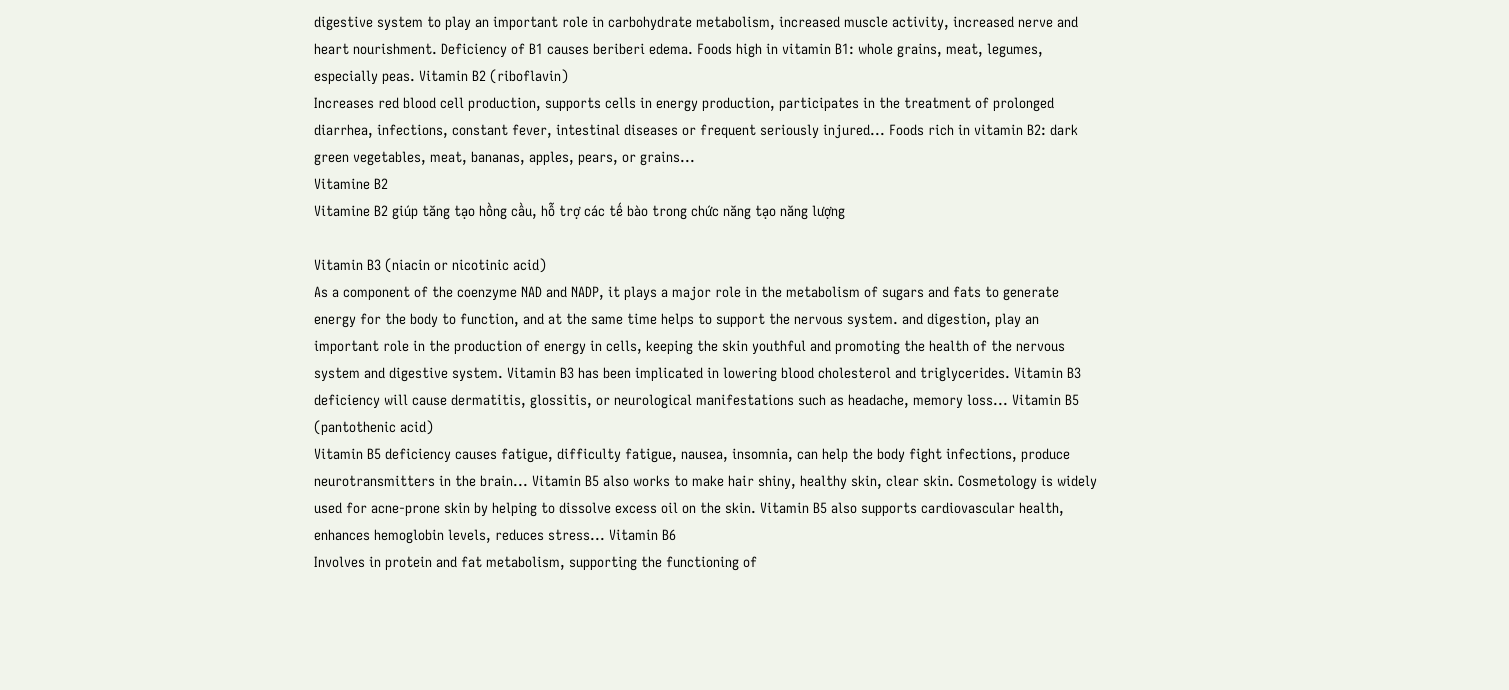digestive system to play an important role in carbohydrate metabolism, increased muscle activity, increased nerve and heart nourishment. Deficiency of B1 causes beriberi edema. Foods high in vitamin B1: whole grains, meat, legumes, especially peas. Vitamin B2 (riboflavin)
Increases red blood cell production, supports cells in energy production, participates in the treatment of prolonged diarrhea, infections, constant fever, intestinal diseases or frequent seriously injured... Foods rich in vitamin B2: dark green vegetables, meat, bananas, apples, pears, or grains...
Vitamine B2
Vitamine B2 giúp tăng tạo hồng cầu, hỗ trợ các tế bào trong chức năng tạo năng lượng

Vitamin B3 (niacin or nicotinic acid)
As a component of the coenzyme NAD and NADP, it plays a major role in the metabolism of sugars and fats to generate energy for the body to function, and at the same time helps to support the nervous system. and digestion, play an important role in the production of energy in cells, keeping the skin youthful and promoting the health of the nervous system and digestive system. Vitamin B3 has been implicated in lowering blood cholesterol and triglycerides. Vitamin B3 deficiency will cause dermatitis, glossitis, or neurological manifestations such as headache, memory loss... Vitamin B5 (pantothenic acid)
Vitamin B5 deficiency causes fatigue, difficulty fatigue, nausea, insomnia, can help the body fight infections, produce neurotransmitters in the brain... Vitamin B5 also works to make hair shiny, healthy skin, clear skin. Cosmetology is widely used for acne-prone skin by helping to dissolve excess oil on the skin. Vitamin B5 also supports cardiovascular health, enhances hemoglobin levels, reduces stress... Vitamin B6
Involves in protein and fat metabolism, supporting the functioning of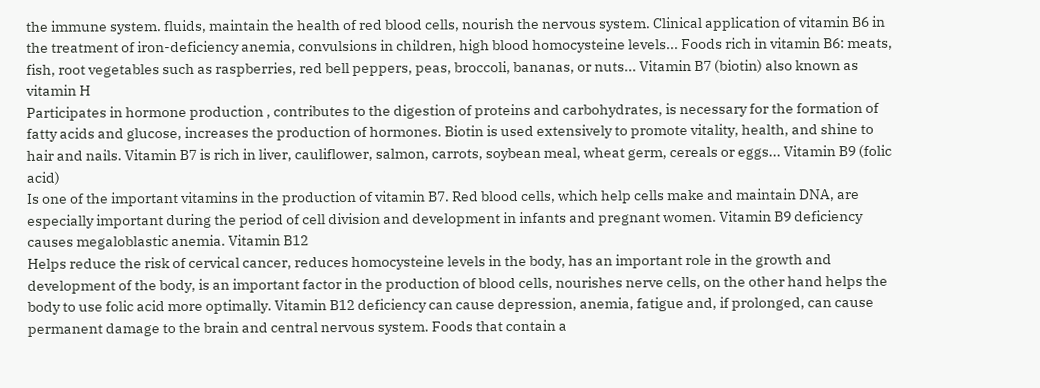the immune system. fluids, maintain the health of red blood cells, nourish the nervous system. Clinical application of vitamin B6 in the treatment of iron-deficiency anemia, convulsions in children, high blood homocysteine levels... Foods rich in vitamin B6: meats, fish, root vegetables such as raspberries, red bell peppers, peas, broccoli, bananas, or nuts... Vitamin B7 (biotin) also known as vitamin H
Participates in hormone production , contributes to the digestion of proteins and carbohydrates, is necessary for the formation of fatty acids and glucose, increases the production of hormones. Biotin is used extensively to promote vitality, health, and shine to hair and nails. Vitamin B7 is rich in liver, cauliflower, salmon, carrots, soybean meal, wheat germ, cereals or eggs... Vitamin B9 (folic acid)
Is one of the important vitamins in the production of vitamin B7. Red blood cells, which help cells make and maintain DNA, are especially important during the period of cell division and development in infants and pregnant women. Vitamin B9 deficiency causes megaloblastic anemia. Vitamin B12
Helps reduce the risk of cervical cancer, reduces homocysteine levels in the body, has an important role in the growth and development of the body, is an important factor in the production of blood cells, nourishes nerve cells, on the other hand helps the body to use folic acid more optimally. Vitamin B12 deficiency can cause depression, anemia, fatigue and, if prolonged, can cause permanent damage to the brain and central nervous system. Foods that contain a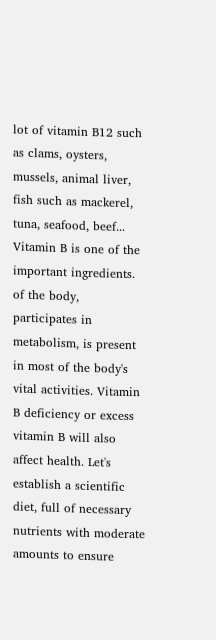lot of vitamin B12 such as clams, oysters, mussels, animal liver, fish such as mackerel, tuna, seafood, beef... Vitamin B is one of the important ingredients. of the body, participates in metabolism, is present in most of the body's vital activities. Vitamin B deficiency or excess vitamin B will also affect health. Let's establish a scientific diet, full of necessary nutrients with moderate amounts to ensure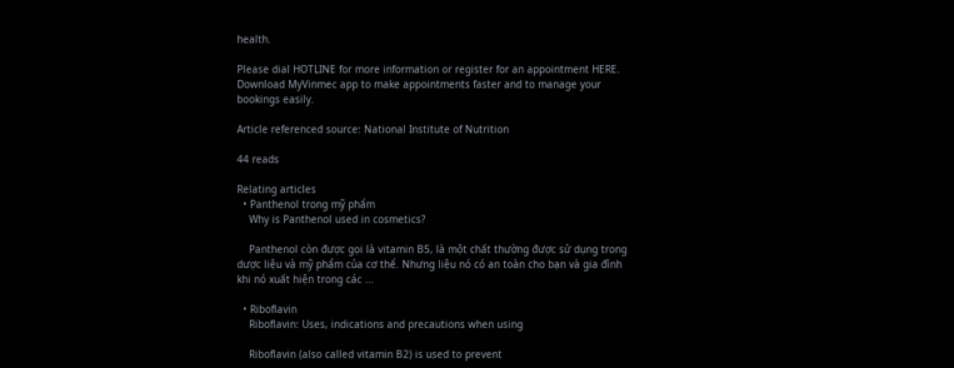health.

Please dial HOTLINE for more information or register for an appointment HERE. Download MyVinmec app to make appointments faster and to manage your bookings easily.

Article referenced source: National Institute of Nutrition

44 reads

Relating articles
  • Panthenol trong mỹ phẩm
    Why is Panthenol used in cosmetics?

    Panthenol còn được gọi là vitamin B5, là một chất thường được sử dụng trong dược liệu và mỹ phẩm của cơ thể. Nhưng liệu nó có an toàn cho bạn và gia đình khi nó xuất hiện trong các ...

  • Riboflavin
    Riboflavin: Uses, indications and precautions when using

    Riboflavin (also called vitamin B2) is used to prevent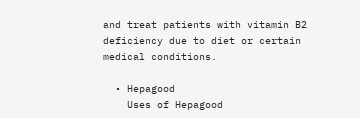and treat patients with vitamin B2 deficiency due to diet or certain medical conditions.

  • Hepagood
    Uses of Hepagood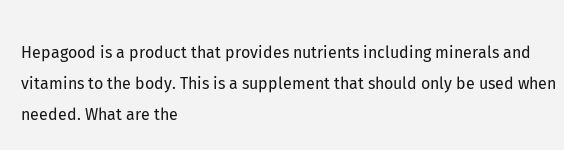Hepagood is a product that provides nutrients including minerals and vitamins to the body. This is a supplement that should only be used when needed. What are the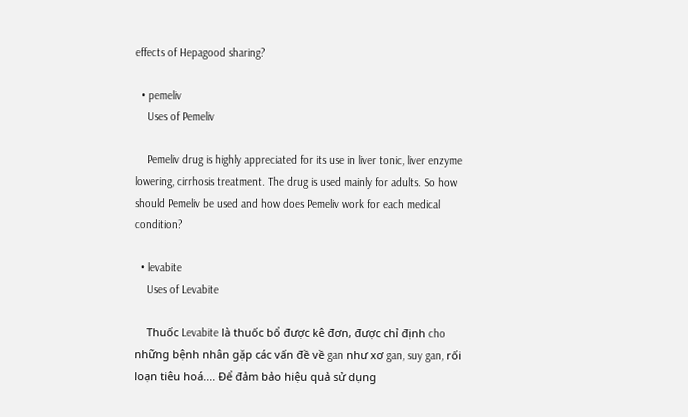effects of Hepagood sharing?

  • pemeliv
    Uses of Pemeliv

    Pemeliv drug is highly appreciated for its use in liver tonic, liver enzyme lowering, cirrhosis treatment. The drug is used mainly for adults. So how should Pemeliv be used and how does Pemeliv work for each medical condition?

  • levabite
    Uses of Levabite

    Thuốc Levabite là thuốc bổ được kê đơn, được chỉ định cho những bệnh nhân gặp các vấn đề về gan như xơ gan, suy gan, rối loạn tiêu hoá.... Để đảm bảo hiệu quả sử dụng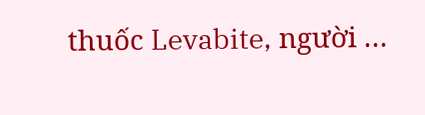thuốc Levabite, người ...